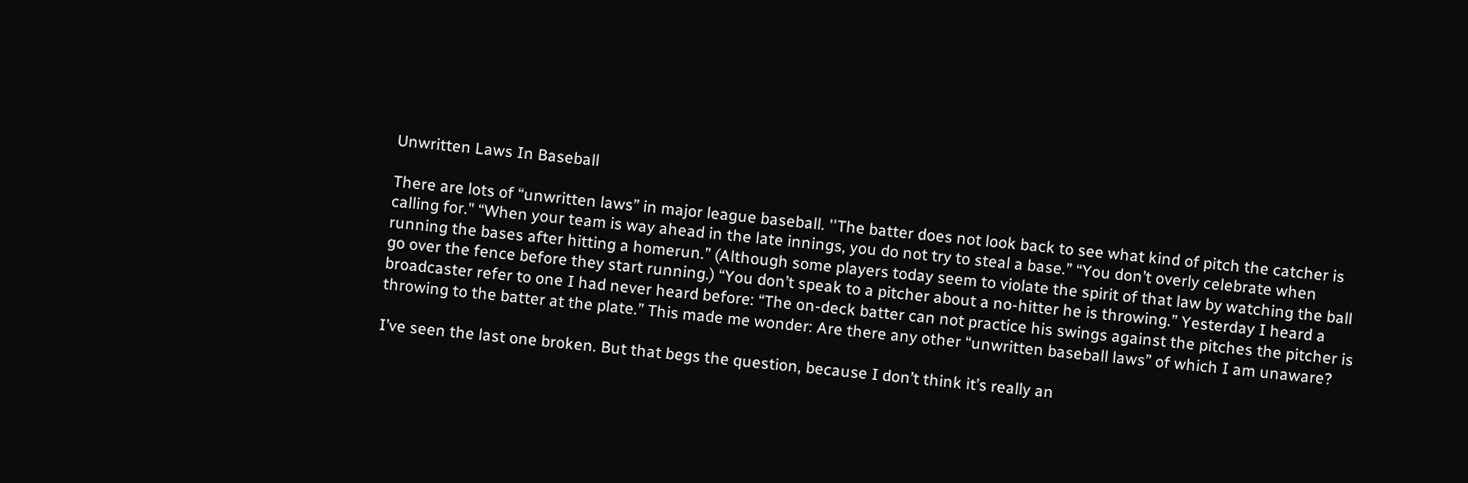Unwritten Laws In Baseball

There are lots of “unwritten laws” in major league baseball. ''The batter does not look back to see what kind of pitch the catcher is calling for." “When your team is way ahead in the late innings, you do not try to steal a base.” “You don’t overly celebrate when running the bases after hitting a homerun.” (Although some players today seem to violate the spirit of that law by watching the ball go over the fence before they start running.) “You don’t speak to a pitcher about a no-hitter he is throwing.” Yesterday I heard a broadcaster refer to one I had never heard before: “The on-deck batter can not practice his swings against the pitches the pitcher is throwing to the batter at the plate.” This made me wonder: Are there any other “unwritten baseball laws” of which I am unaware?

I’ve seen the last one broken. But that begs the question, because I don’t think it’s really an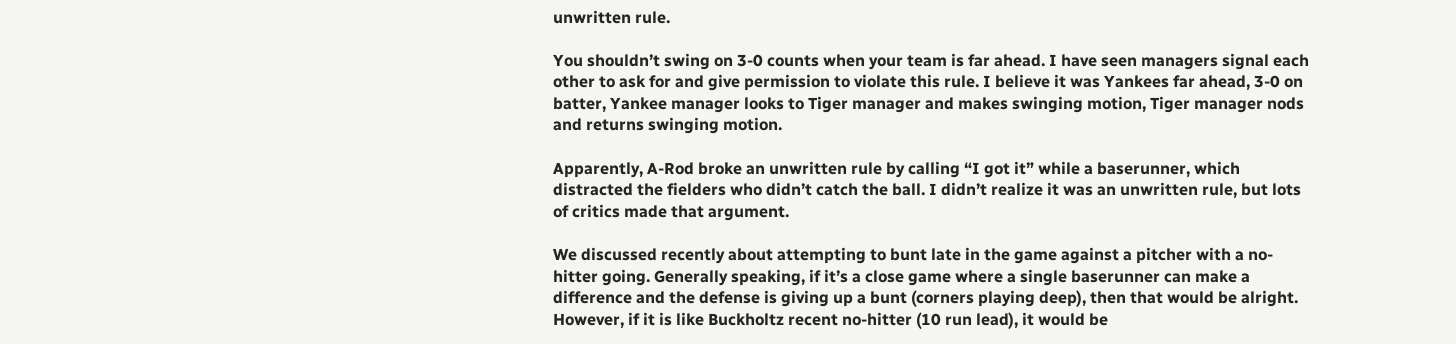unwritten rule.

You shouldn’t swing on 3-0 counts when your team is far ahead. I have seen managers signal each other to ask for and give permission to violate this rule. I believe it was Yankees far ahead, 3-0 on batter, Yankee manager looks to Tiger manager and makes swinging motion, Tiger manager nods and returns swinging motion.

Apparently, A-Rod broke an unwritten rule by calling “I got it” while a baserunner, which distracted the fielders who didn’t catch the ball. I didn’t realize it was an unwritten rule, but lots of critics made that argument.

We discussed recently about attempting to bunt late in the game against a pitcher with a no-hitter going. Generally speaking, if it’s a close game where a single baserunner can make a difference and the defense is giving up a bunt (corners playing deep), then that would be alright. However, if it is like Buckholtz recent no-hitter (10 run lead), it would be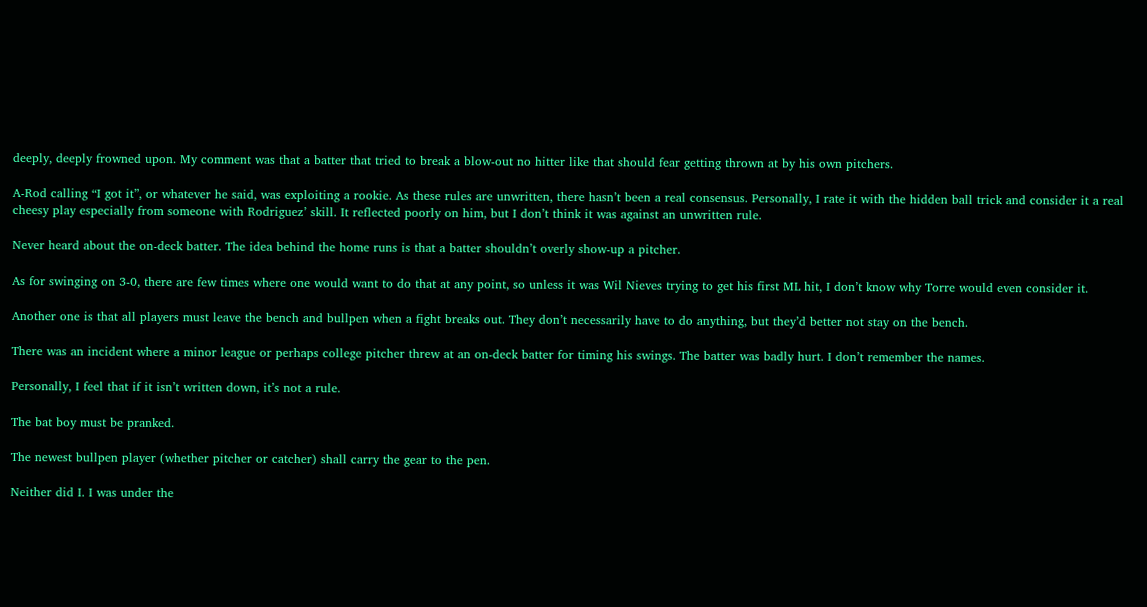deeply, deeply frowned upon. My comment was that a batter that tried to break a blow-out no hitter like that should fear getting thrown at by his own pitchers.

A-Rod calling “I got it”, or whatever he said, was exploiting a rookie. As these rules are unwritten, there hasn’t been a real consensus. Personally, I rate it with the hidden ball trick and consider it a real cheesy play especially from someone with Rodriguez’ skill. It reflected poorly on him, but I don’t think it was against an unwritten rule.

Never heard about the on-deck batter. The idea behind the home runs is that a batter shouldn’t overly show-up a pitcher.

As for swinging on 3-0, there are few times where one would want to do that at any point, so unless it was Wil Nieves trying to get his first ML hit, I don’t know why Torre would even consider it.

Another one is that all players must leave the bench and bullpen when a fight breaks out. They don’t necessarily have to do anything, but they’d better not stay on the bench.

There was an incident where a minor league or perhaps college pitcher threw at an on-deck batter for timing his swings. The batter was badly hurt. I don’t remember the names.

Personally, I feel that if it isn’t written down, it’s not a rule.

The bat boy must be pranked.

The newest bullpen player (whether pitcher or catcher) shall carry the gear to the pen.

Neither did I. I was under the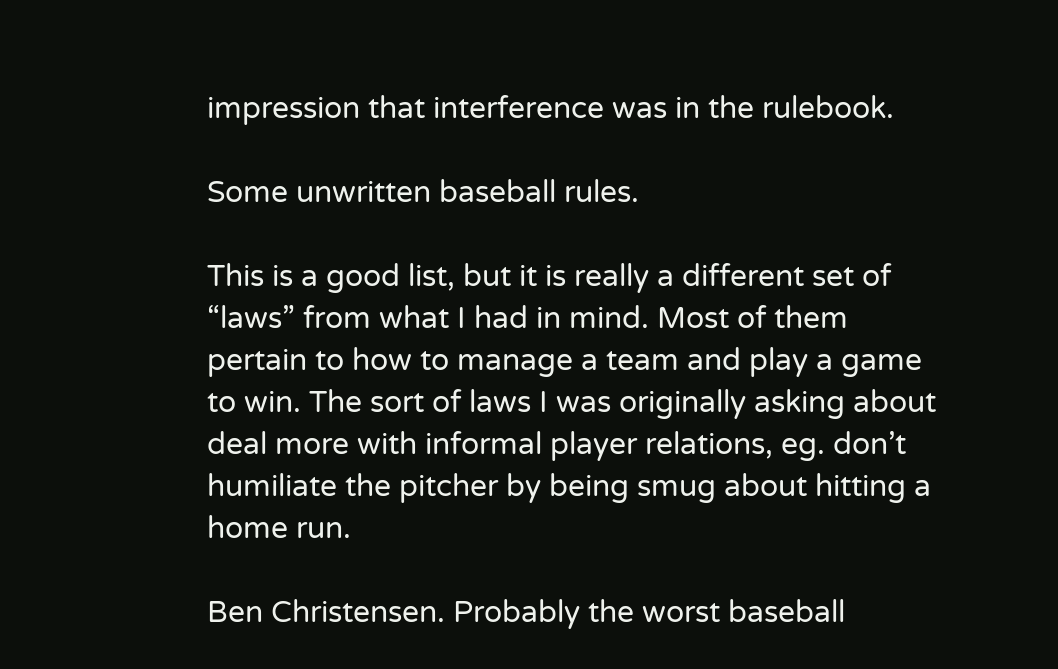impression that interference was in the rulebook.

Some unwritten baseball rules.

This is a good list, but it is really a different set of “laws” from what I had in mind. Most of them pertain to how to manage a team and play a game to win. The sort of laws I was originally asking about deal more with informal player relations, eg. don’t humiliate the pitcher by being smug about hitting a home run.

Ben Christensen. Probably the worst baseball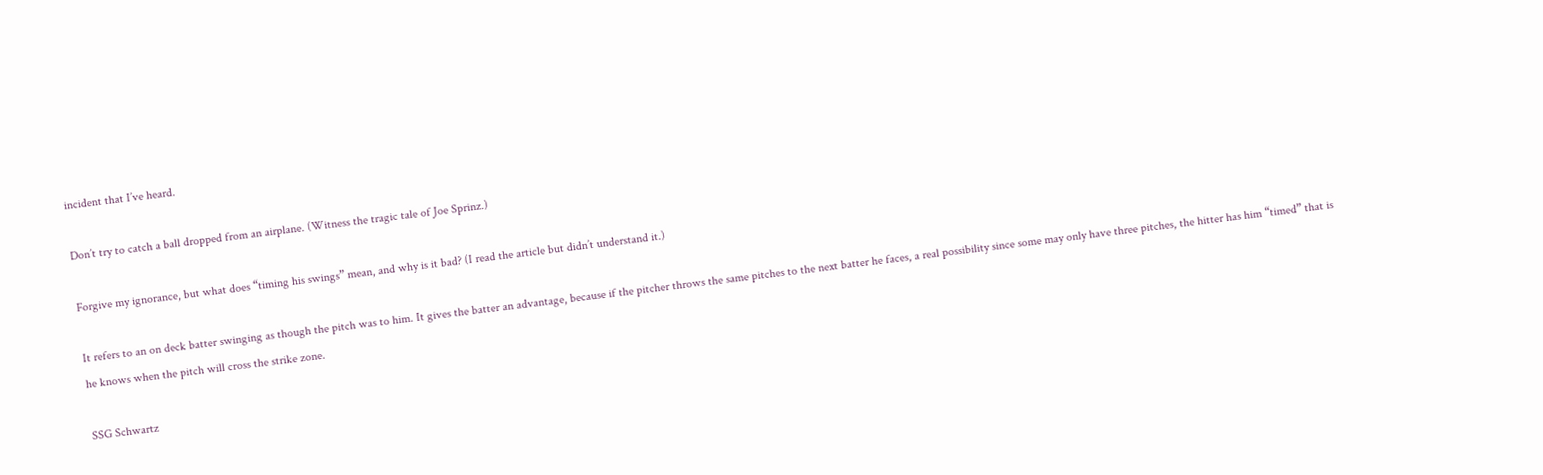incident that I’ve heard.

Don’t try to catch a ball dropped from an airplane. (Witness the tragic tale of Joe Sprinz.)

Forgive my ignorance, but what does “timing his swings” mean, and why is it bad? (I read the article but didn’t understand it.)

It refers to an on deck batter swinging as though the pitch was to him. It gives the batter an advantage, because if the pitcher throws the same pitches to the next batter he faces, a real possibility since some may only have three pitches, the hitter has him “timed” that is he knows when the pitch will cross the strike zone.

SSG Schwartz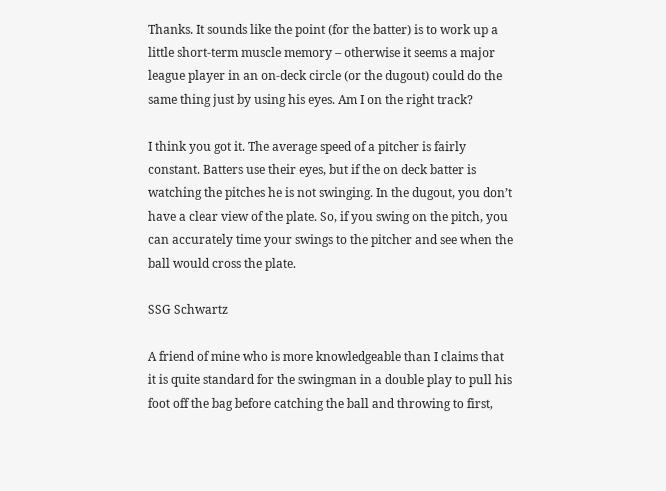Thanks. It sounds like the point (for the batter) is to work up a little short-term muscle memory – otherwise it seems a major league player in an on-deck circle (or the dugout) could do the same thing just by using his eyes. Am I on the right track?

I think you got it. The average speed of a pitcher is fairly constant. Batters use their eyes, but if the on deck batter is watching the pitches he is not swinging. In the dugout, you don’t have a clear view of the plate. So, if you swing on the pitch, you can accurately time your swings to the pitcher and see when the ball would cross the plate.

SSG Schwartz

A friend of mine who is more knowledgeable than I claims that it is quite standard for the swingman in a double play to pull his foot off the bag before catching the ball and throwing to first,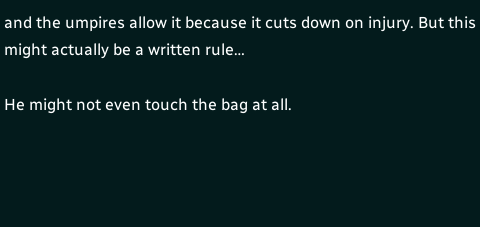and the umpires allow it because it cuts down on injury. But this might actually be a written rule…

He might not even touch the bag at all.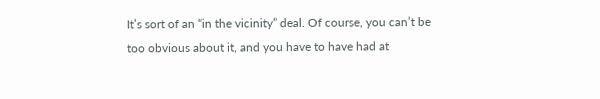It’s sort of an “in the vicinity” deal. Of course, you can’t be too obvious about it, and you have to have had at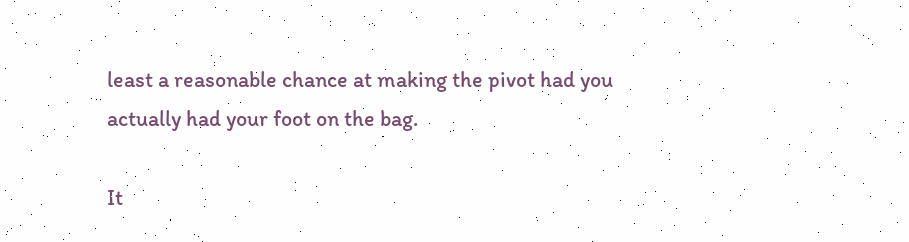least a reasonable chance at making the pivot had you actually had your foot on the bag.

It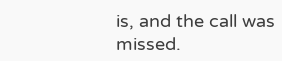is, and the call was missed.